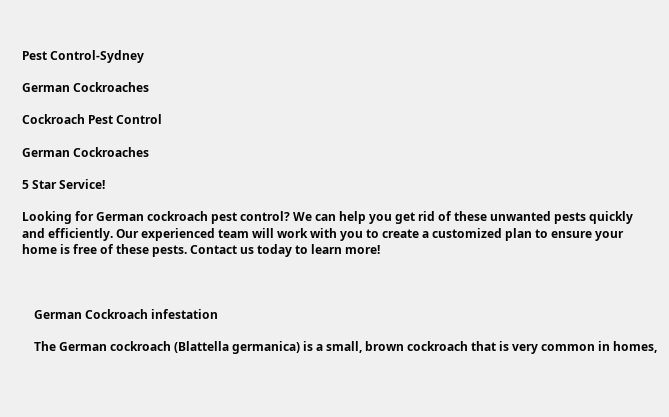Pest Control-Sydney

German Cockroaches

Cockroach Pest Control

German Cockroaches

5 Star Service!

Looking for German cockroach pest control? We can help you get rid of these unwanted pests quickly and efficiently. Our experienced team will work with you to create a customized plan to ensure your home is free of these pests. Contact us today to learn more!



    German Cockroach infestation

    The German cockroach (Blattella germanica) is a small, brown cockroach that is very common in homes,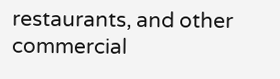restaurants, and other commercial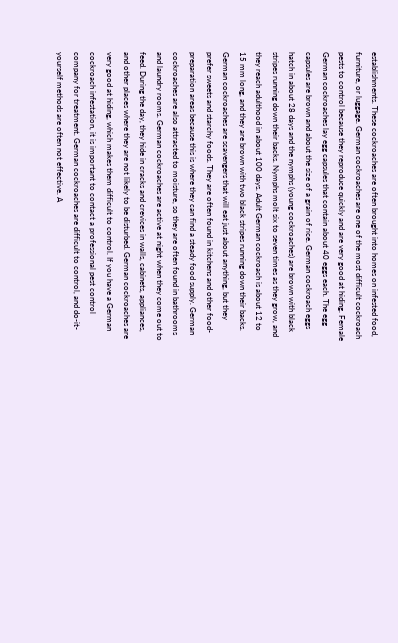establishments. These cockroaches are often brought into homes on infested food, furniture, or luggage. German cockroaches are one of the most difficult cockroach pests to control because they reproduce quickly and are very good at hiding. Female German cockroaches lay egg capsules that contain about 40 eggs each. The egg capsules are brown and about the size of a grain of rice. German cockroach eggs hatch in about 28 days and the nymphs (young cockroaches) are brown with black stripes running down their backs. Nymphs molt six to seven times as they grow, and they reach adulthood in about 100 days. Adult German cockroach is about 12 to 15 mm long, and they are brown with two black stripes running down their backs. German cockroaches are scavengers that will eat just about anything, but they prefer sweets and starchy foods. They are often found in kitchens and other food-preparation areas because this is where they can find a steady food supply. German cockroaches are also attracted to moisture, so they are often found in bathrooms and laundry rooms. German cockroaches are active at night when they come out to feed. During the day, they hide in cracks and crevices in walls, cabinets, appliances, and other places where they are not likely to be disturbed. German cockroaches are very good at hiding, which makes them difficult to control. If you have a German cockroach infestation, it is important to contact a professional pest control company for treatment. German cockroaches are difficult to control, and do-it-yourself methods are often not effective. A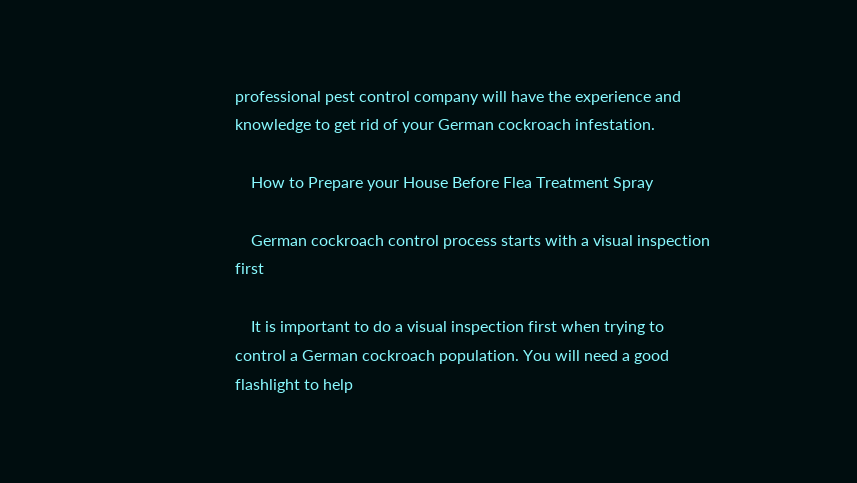professional pest control company will have the experience and knowledge to get rid of your German cockroach infestation.

    How to Prepare your House Before Flea Treatment Spray

    German cockroach control process starts with a visual inspection first

    It is important to do a visual inspection first when trying to control a German cockroach population. You will need a good flashlight to help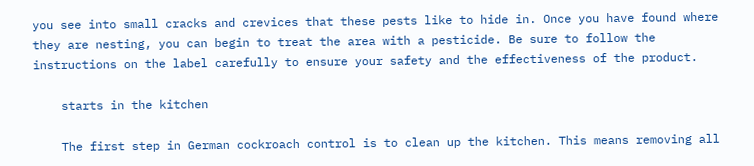you see into small cracks and crevices that these pests like to hide in. Once you have found where they are nesting, you can begin to treat the area with a pesticide. Be sure to follow the instructions on the label carefully to ensure your safety and the effectiveness of the product.

    starts in the kitchen

    The first step in German cockroach control is to clean up the kitchen. This means removing all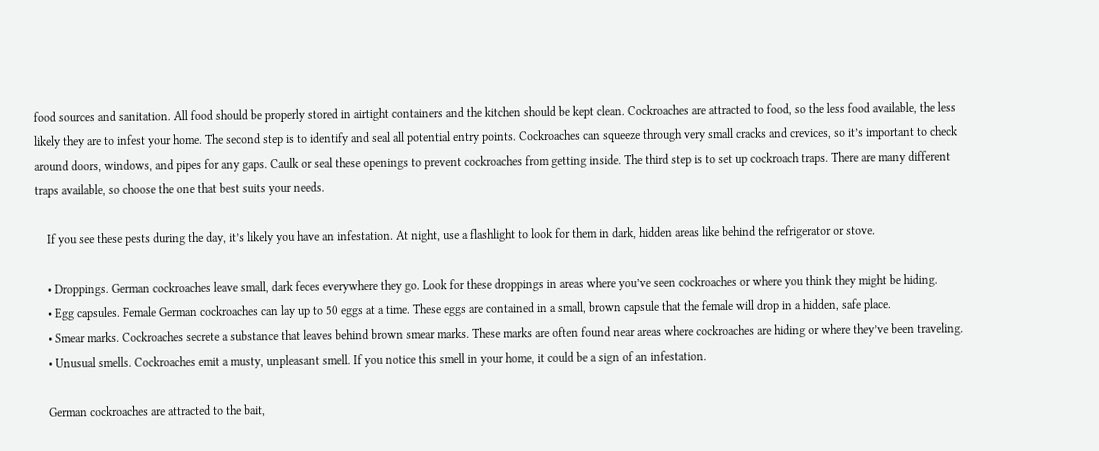food sources and sanitation. All food should be properly stored in airtight containers and the kitchen should be kept clean. Cockroaches are attracted to food, so the less food available, the less likely they are to infest your home. The second step is to identify and seal all potential entry points. Cockroaches can squeeze through very small cracks and crevices, so it’s important to check around doors, windows, and pipes for any gaps. Caulk or seal these openings to prevent cockroaches from getting inside. The third step is to set up cockroach traps. There are many different traps available, so choose the one that best suits your needs.

    If you see these pests during the day, it’s likely you have an infestation. At night, use a flashlight to look for them in dark, hidden areas like behind the refrigerator or stove.

    • Droppings. German cockroaches leave small, dark feces everywhere they go. Look for these droppings in areas where you’ve seen cockroaches or where you think they might be hiding.
    • Egg capsules. Female German cockroaches can lay up to 50 eggs at a time. These eggs are contained in a small, brown capsule that the female will drop in a hidden, safe place.
    • Smear marks. Cockroaches secrete a substance that leaves behind brown smear marks. These marks are often found near areas where cockroaches are hiding or where they’ve been traveling.
    • Unusual smells. Cockroaches emit a musty, unpleasant smell. If you notice this smell in your home, it could be a sign of an infestation.

    German cockroaches are attracted to the bait,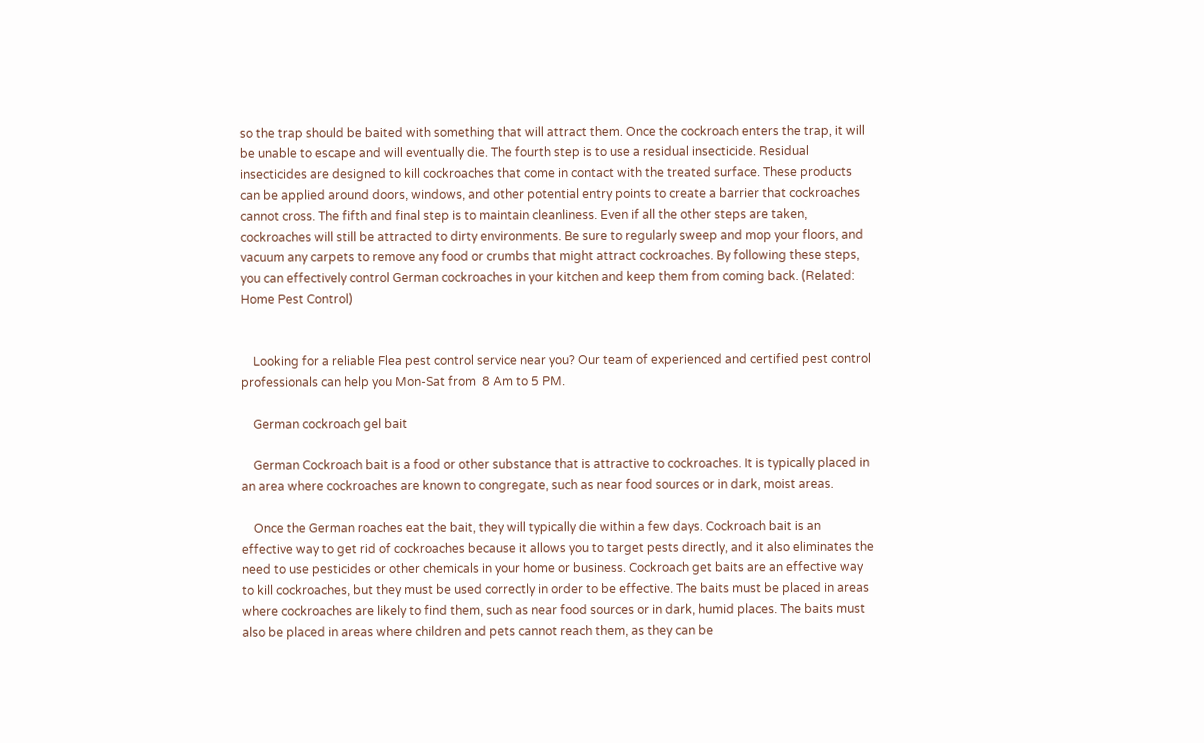so the trap should be baited with something that will attract them. Once the cockroach enters the trap, it will be unable to escape and will eventually die. The fourth step is to use a residual insecticide. Residual insecticides are designed to kill cockroaches that come in contact with the treated surface. These products can be applied around doors, windows, and other potential entry points to create a barrier that cockroaches cannot cross. The fifth and final step is to maintain cleanliness. Even if all the other steps are taken, cockroaches will still be attracted to dirty environments. Be sure to regularly sweep and mop your floors, and vacuum any carpets to remove any food or crumbs that might attract cockroaches. By following these steps, you can effectively control German cockroaches in your kitchen and keep them from coming back. (Related: Home Pest Control)


    Looking for a reliable Flea pest control service near you? Our team of experienced and certified pest control professionals can help you Mon-Sat from  8 Am to 5 PM.

    German cockroach gel bait

    German Cockroach bait is a food or other substance that is attractive to cockroaches. It is typically placed in an area where cockroaches are known to congregate, such as near food sources or in dark, moist areas.

    Once the German roaches eat the bait, they will typically die within a few days. Cockroach bait is an effective way to get rid of cockroaches because it allows you to target pests directly, and it also eliminates the need to use pesticides or other chemicals in your home or business. Cockroach get baits are an effective way to kill cockroaches, but they must be used correctly in order to be effective. The baits must be placed in areas where cockroaches are likely to find them, such as near food sources or in dark, humid places. The baits must also be placed in areas where children and pets cannot reach them, as they can be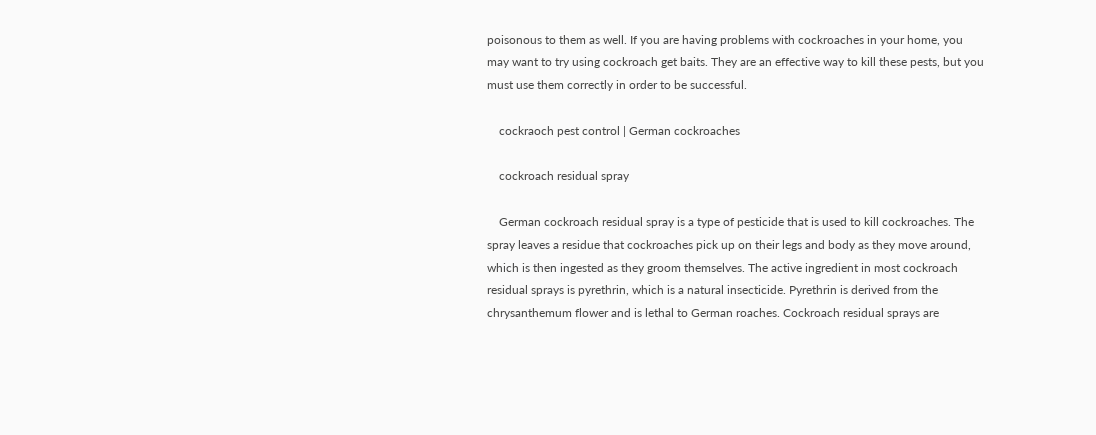poisonous to them as well. If you are having problems with cockroaches in your home, you may want to try using cockroach get baits. They are an effective way to kill these pests, but you must use them correctly in order to be successful.

    cockraoch pest control | German cockroaches

    cockroach residual spray

    German cockroach residual spray is a type of pesticide that is used to kill cockroaches. The spray leaves a residue that cockroaches pick up on their legs and body as they move around, which is then ingested as they groom themselves. The active ingredient in most cockroach residual sprays is pyrethrin, which is a natural insecticide. Pyrethrin is derived from the chrysanthemum flower and is lethal to German roaches. Cockroach residual sprays are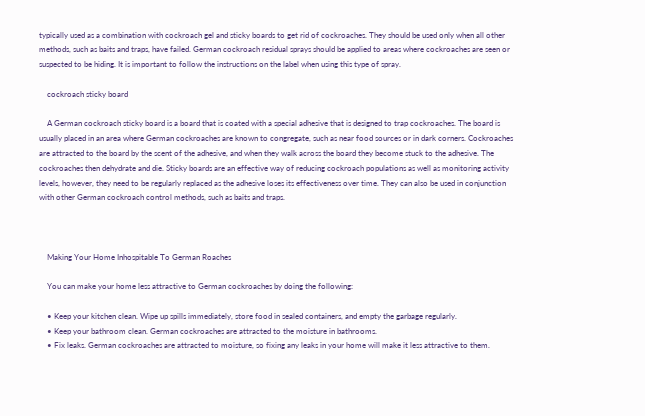typically used as a combination with cockroach gel and sticky boards to get rid of cockroaches. They should be used only when all other methods, such as baits and traps, have failed. German cockroach residual sprays should be applied to areas where cockroaches are seen or suspected to be hiding. It is important to follow the instructions on the label when using this type of spray.

    cockroach sticky board

    A German cockroach sticky board is a board that is coated with a special adhesive that is designed to trap cockroaches. The board is usually placed in an area where German cockroaches are known to congregate, such as near food sources or in dark corners. Cockroaches are attracted to the board by the scent of the adhesive, and when they walk across the board they become stuck to the adhesive. The cockroaches then dehydrate and die. Sticky boards are an effective way of reducing cockroach populations as well as monitoring activity levels, however, they need to be regularly replaced as the adhesive loses its effectiveness over time. They can also be used in conjunction with other German cockroach control methods, such as baits and traps.



    Making Your Home Inhospitable To German Roaches

    You can make your home less attractive to German cockroaches by doing the following:

    • Keep your kitchen clean. Wipe up spills immediately, store food in sealed containers, and empty the garbage regularly.
    • Keep your bathroom clean. German cockroaches are attracted to the moisture in bathrooms.
    • Fix leaks. German cockroaches are attracted to moisture, so fixing any leaks in your home will make it less attractive to them.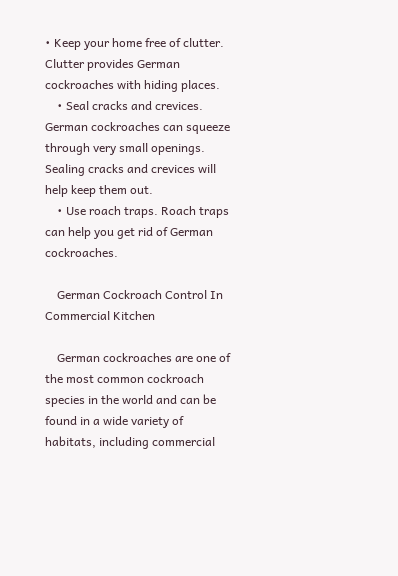• Keep your home free of clutter. Clutter provides German cockroaches with hiding places.
    • Seal cracks and crevices. German cockroaches can squeeze through very small openings. Sealing cracks and crevices will help keep them out.
    • Use roach traps. Roach traps can help you get rid of German cockroaches.

    German Cockroach Control In Commercial Kitchen

    German cockroaches are one of the most common cockroach species in the world and can be found in a wide variety of habitats, including commercial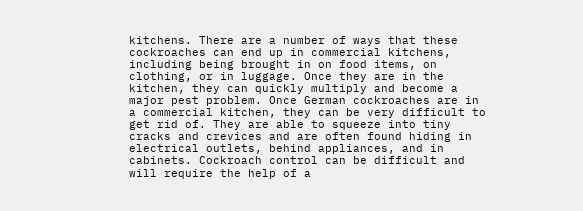kitchens. There are a number of ways that these cockroaches can end up in commercial kitchens, including being brought in on food items, on clothing, or in luggage. Once they are in the kitchen, they can quickly multiply and become a major pest problem. Once German cockroaches are in a commercial kitchen, they can be very difficult to get rid of. They are able to squeeze into tiny cracks and crevices and are often found hiding in electrical outlets, behind appliances, and in cabinets. Cockroach control can be difficult and will require the help of a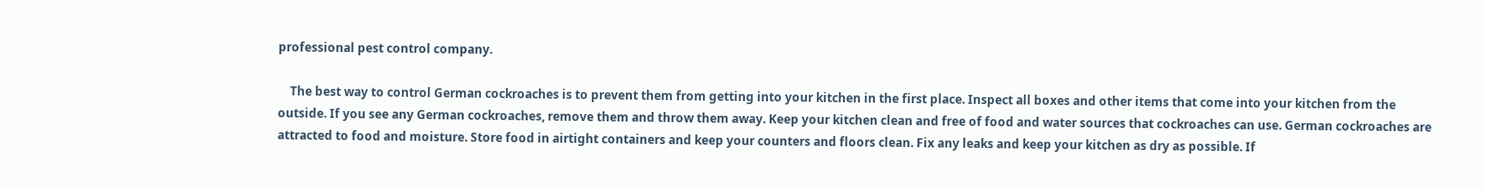professional pest control company.

    The best way to control German cockroaches is to prevent them from getting into your kitchen in the first place. Inspect all boxes and other items that come into your kitchen from the outside. If you see any German cockroaches, remove them and throw them away. Keep your kitchen clean and free of food and water sources that cockroaches can use. German cockroaches are attracted to food and moisture. Store food in airtight containers and keep your counters and floors clean. Fix any leaks and keep your kitchen as dry as possible. If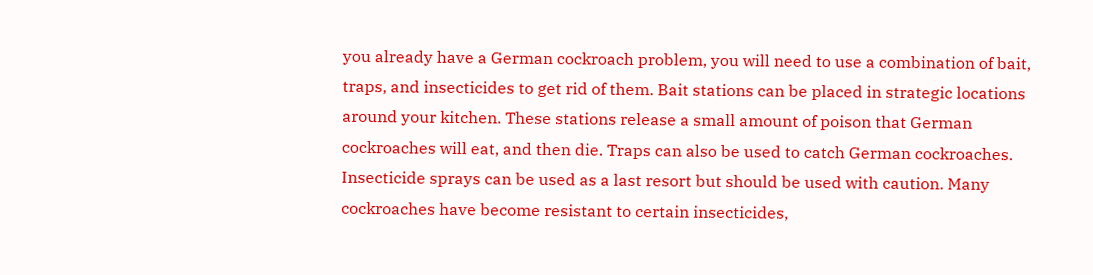you already have a German cockroach problem, you will need to use a combination of bait, traps, and insecticides to get rid of them. Bait stations can be placed in strategic locations around your kitchen. These stations release a small amount of poison that German cockroaches will eat, and then die. Traps can also be used to catch German cockroaches. Insecticide sprays can be used as a last resort but should be used with caution. Many cockroaches have become resistant to certain insecticides,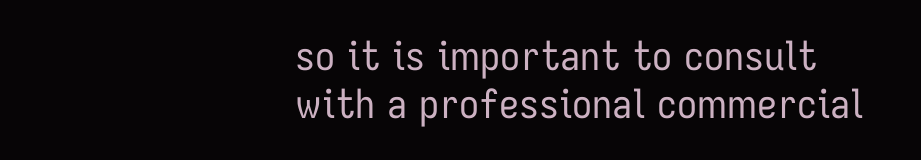so it is important to consult with a professional commercial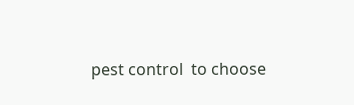pest control  to choose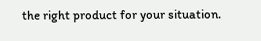the right product for your situation.